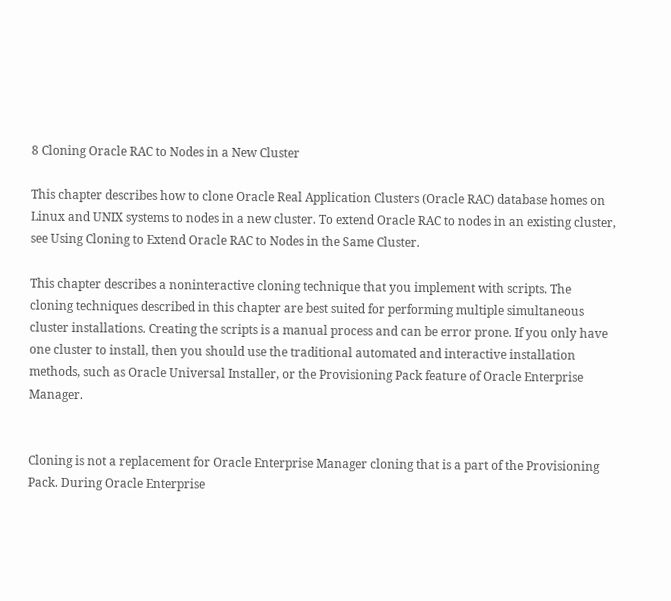8 Cloning Oracle RAC to Nodes in a New Cluster

This chapter describes how to clone Oracle Real Application Clusters (Oracle RAC) database homes on Linux and UNIX systems to nodes in a new cluster. To extend Oracle RAC to nodes in an existing cluster, see Using Cloning to Extend Oracle RAC to Nodes in the Same Cluster.

This chapter describes a noninteractive cloning technique that you implement with scripts. The cloning techniques described in this chapter are best suited for performing multiple simultaneous cluster installations. Creating the scripts is a manual process and can be error prone. If you only have one cluster to install, then you should use the traditional automated and interactive installation methods, such as Oracle Universal Installer, or the Provisioning Pack feature of Oracle Enterprise Manager.


Cloning is not a replacement for Oracle Enterprise Manager cloning that is a part of the Provisioning Pack. During Oracle Enterprise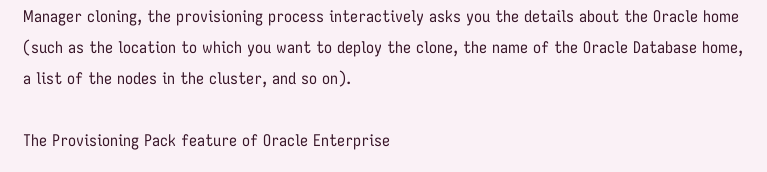Manager cloning, the provisioning process interactively asks you the details about the Oracle home (such as the location to which you want to deploy the clone, the name of the Oracle Database home, a list of the nodes in the cluster, and so on).

The Provisioning Pack feature of Oracle Enterprise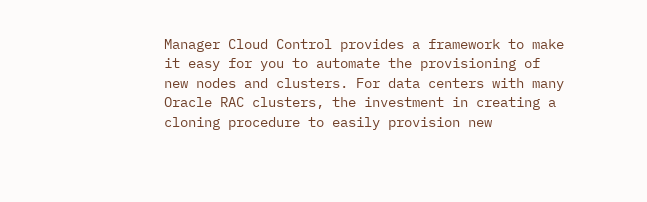Manager Cloud Control provides a framework to make it easy for you to automate the provisioning of new nodes and clusters. For data centers with many Oracle RAC clusters, the investment in creating a cloning procedure to easily provision new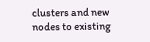clusters and new nodes to existing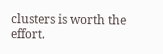clusters is worth the effort.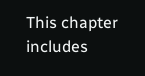This chapter includes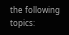the following topics: